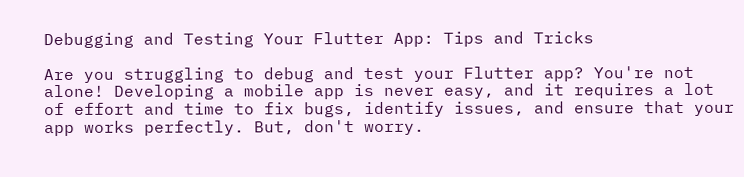Debugging and Testing Your Flutter App: Tips and Tricks

Are you struggling to debug and test your Flutter app? You're not alone! Developing a mobile app is never easy, and it requires a lot of effort and time to fix bugs, identify issues, and ensure that your app works perfectly. But, don't worry.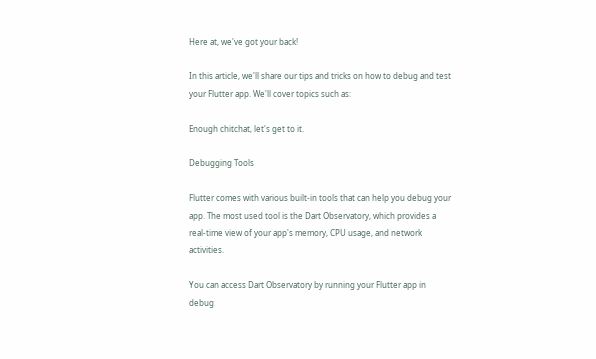Here at, we've got your back!

In this article, we'll share our tips and tricks on how to debug and test your Flutter app. We'll cover topics such as:

Enough chitchat, let's get to it.

Debugging Tools

Flutter comes with various built-in tools that can help you debug your app. The most used tool is the Dart Observatory, which provides a real-time view of your app's memory, CPU usage, and network activities.

You can access Dart Observatory by running your Flutter app in debug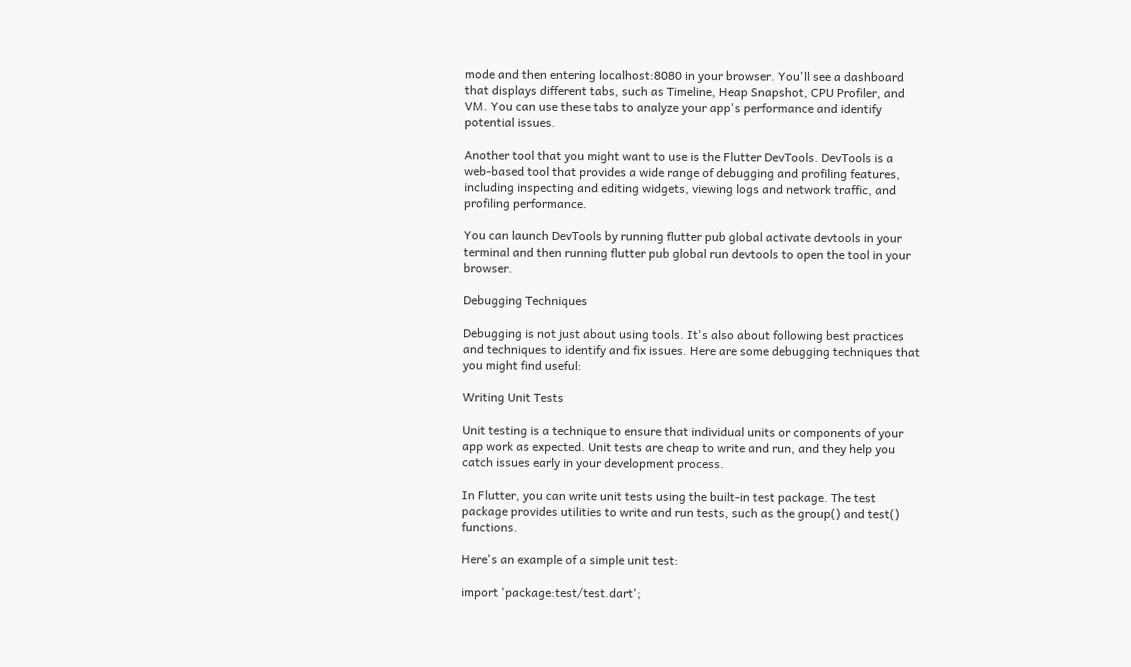mode and then entering localhost:8080 in your browser. You'll see a dashboard that displays different tabs, such as Timeline, Heap Snapshot, CPU Profiler, and VM. You can use these tabs to analyze your app's performance and identify potential issues.

Another tool that you might want to use is the Flutter DevTools. DevTools is a web-based tool that provides a wide range of debugging and profiling features, including inspecting and editing widgets, viewing logs and network traffic, and profiling performance.

You can launch DevTools by running flutter pub global activate devtools in your terminal and then running flutter pub global run devtools to open the tool in your browser.

Debugging Techniques

Debugging is not just about using tools. It's also about following best practices and techniques to identify and fix issues. Here are some debugging techniques that you might find useful:

Writing Unit Tests

Unit testing is a technique to ensure that individual units or components of your app work as expected. Unit tests are cheap to write and run, and they help you catch issues early in your development process.

In Flutter, you can write unit tests using the built-in test package. The test package provides utilities to write and run tests, such as the group() and test() functions.

Here's an example of a simple unit test:

import 'package:test/test.dart';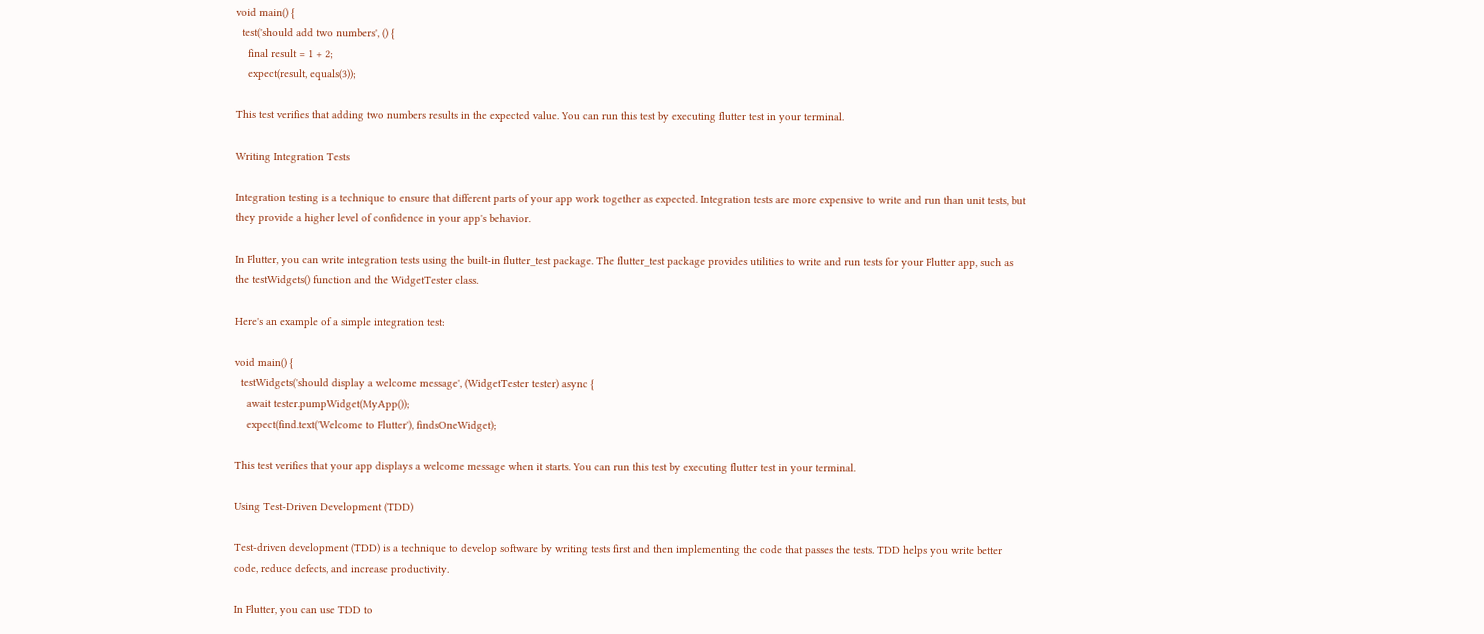void main() {
  test('should add two numbers', () {
    final result = 1 + 2;
    expect(result, equals(3));

This test verifies that adding two numbers results in the expected value. You can run this test by executing flutter test in your terminal.

Writing Integration Tests

Integration testing is a technique to ensure that different parts of your app work together as expected. Integration tests are more expensive to write and run than unit tests, but they provide a higher level of confidence in your app's behavior.

In Flutter, you can write integration tests using the built-in flutter_test package. The flutter_test package provides utilities to write and run tests for your Flutter app, such as the testWidgets() function and the WidgetTester class.

Here's an example of a simple integration test:

void main() {
  testWidgets('should display a welcome message', (WidgetTester tester) async {
    await tester.pumpWidget(MyApp());
    expect(find.text('Welcome to Flutter'), findsOneWidget);

This test verifies that your app displays a welcome message when it starts. You can run this test by executing flutter test in your terminal.

Using Test-Driven Development (TDD)

Test-driven development (TDD) is a technique to develop software by writing tests first and then implementing the code that passes the tests. TDD helps you write better code, reduce defects, and increase productivity.

In Flutter, you can use TDD to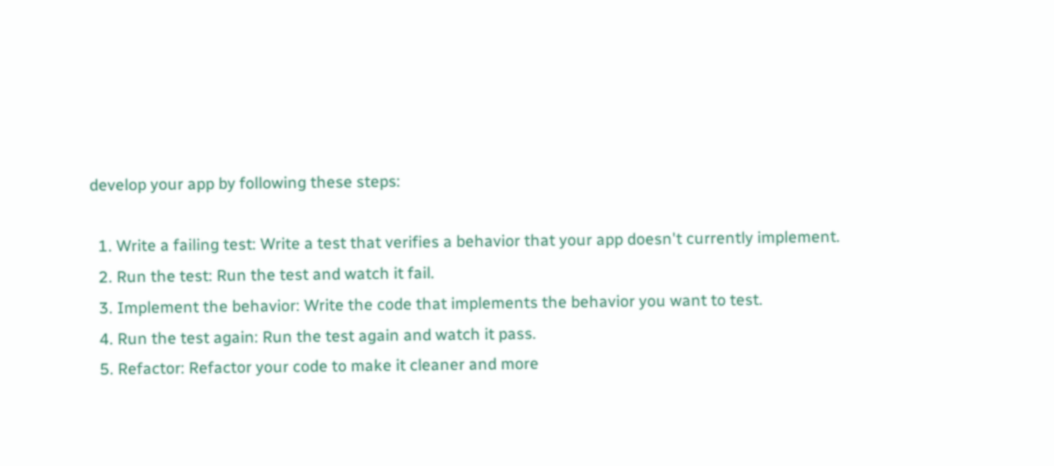develop your app by following these steps:

  1. Write a failing test: Write a test that verifies a behavior that your app doesn't currently implement.
  2. Run the test: Run the test and watch it fail.
  3. Implement the behavior: Write the code that implements the behavior you want to test.
  4. Run the test again: Run the test again and watch it pass.
  5. Refactor: Refactor your code to make it cleaner and more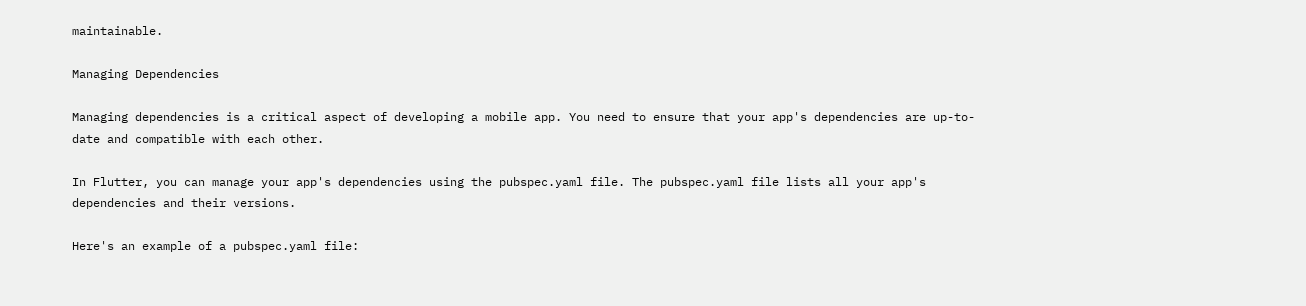maintainable.

Managing Dependencies

Managing dependencies is a critical aspect of developing a mobile app. You need to ensure that your app's dependencies are up-to-date and compatible with each other.

In Flutter, you can manage your app's dependencies using the pubspec.yaml file. The pubspec.yaml file lists all your app's dependencies and their versions.

Here's an example of a pubspec.yaml file: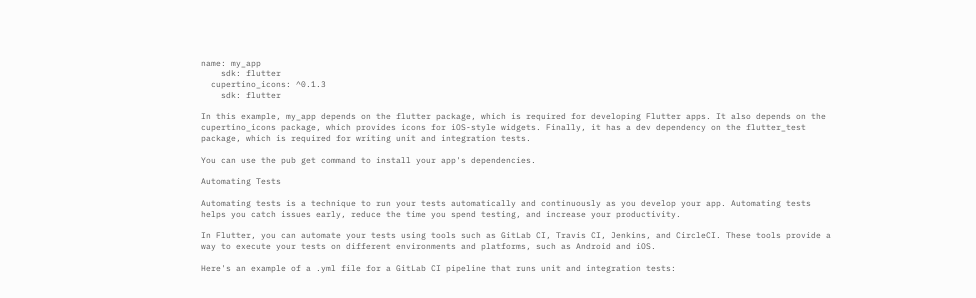name: my_app
    sdk: flutter
  cupertino_icons: ^0.1.3
    sdk: flutter

In this example, my_app depends on the flutter package, which is required for developing Flutter apps. It also depends on the cupertino_icons package, which provides icons for iOS-style widgets. Finally, it has a dev dependency on the flutter_test package, which is required for writing unit and integration tests.

You can use the pub get command to install your app's dependencies.

Automating Tests

Automating tests is a technique to run your tests automatically and continuously as you develop your app. Automating tests helps you catch issues early, reduce the time you spend testing, and increase your productivity.

In Flutter, you can automate your tests using tools such as GitLab CI, Travis CI, Jenkins, and CircleCI. These tools provide a way to execute your tests on different environments and platforms, such as Android and iOS.

Here's an example of a .yml file for a GitLab CI pipeline that runs unit and integration tests: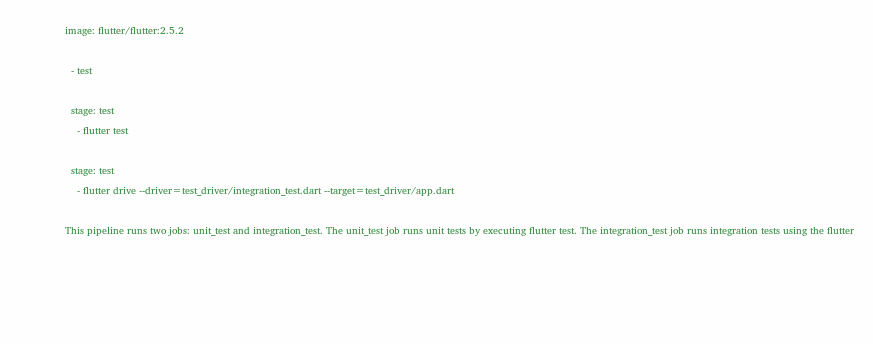image: flutter/flutter:2.5.2

  - test

  stage: test
    - flutter test

  stage: test
    - flutter drive --driver=test_driver/integration_test.dart --target=test_driver/app.dart

This pipeline runs two jobs: unit_test and integration_test. The unit_test job runs unit tests by executing flutter test. The integration_test job runs integration tests using the flutter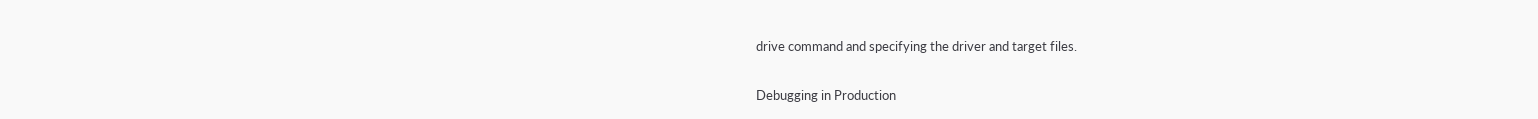drive command and specifying the driver and target files.

Debugging in Production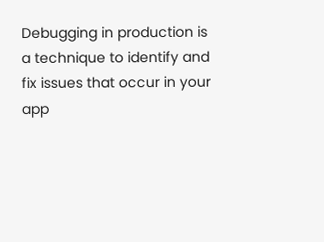Debugging in production is a technique to identify and fix issues that occur in your app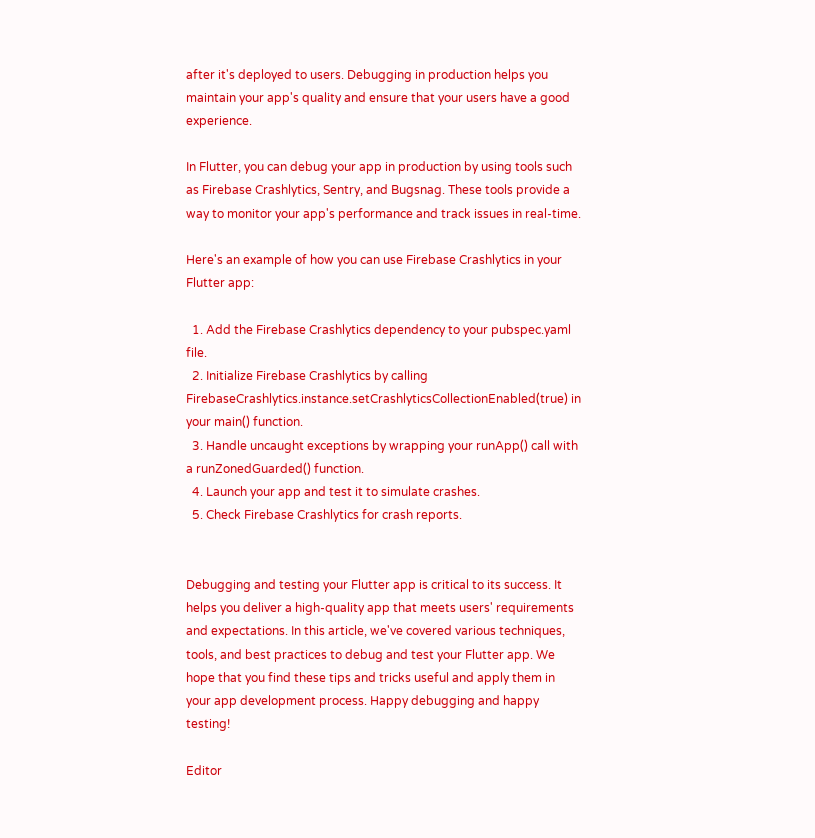after it's deployed to users. Debugging in production helps you maintain your app's quality and ensure that your users have a good experience.

In Flutter, you can debug your app in production by using tools such as Firebase Crashlytics, Sentry, and Bugsnag. These tools provide a way to monitor your app's performance and track issues in real-time.

Here's an example of how you can use Firebase Crashlytics in your Flutter app:

  1. Add the Firebase Crashlytics dependency to your pubspec.yaml file.
  2. Initialize Firebase Crashlytics by calling FirebaseCrashlytics.instance.setCrashlyticsCollectionEnabled(true) in your main() function.
  3. Handle uncaught exceptions by wrapping your runApp() call with a runZonedGuarded() function.
  4. Launch your app and test it to simulate crashes.
  5. Check Firebase Crashlytics for crash reports.


Debugging and testing your Flutter app is critical to its success. It helps you deliver a high-quality app that meets users' requirements and expectations. In this article, we've covered various techniques, tools, and best practices to debug and test your Flutter app. We hope that you find these tips and tricks useful and apply them in your app development process. Happy debugging and happy testing!

Editor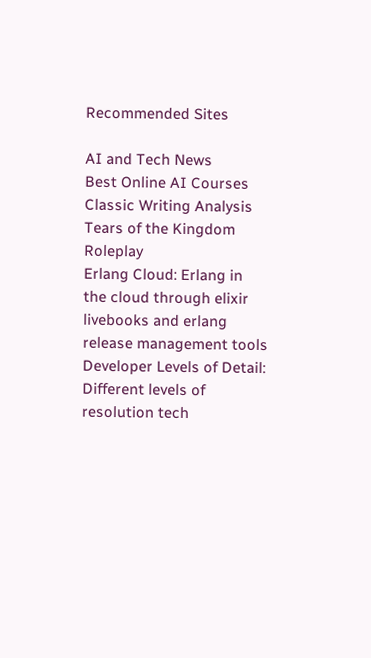Recommended Sites

AI and Tech News
Best Online AI Courses
Classic Writing Analysis
Tears of the Kingdom Roleplay
Erlang Cloud: Erlang in the cloud through elixir livebooks and erlang release management tools
Developer Levels of Detail: Different levels of resolution tech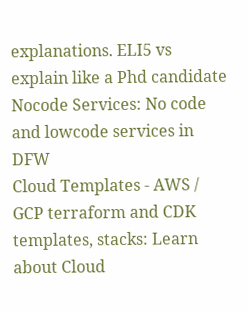explanations. ELI5 vs explain like a Phd candidate
Nocode Services: No code and lowcode services in DFW
Cloud Templates - AWS / GCP terraform and CDK templates, stacks: Learn about Cloud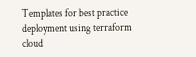Templates for best practice deployment using terraform cloud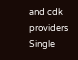and cdk providers
Single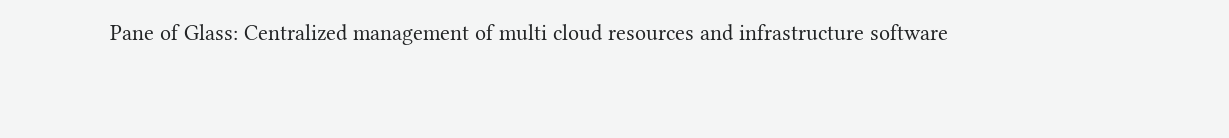Pane of Glass: Centralized management of multi cloud resources and infrastructure software